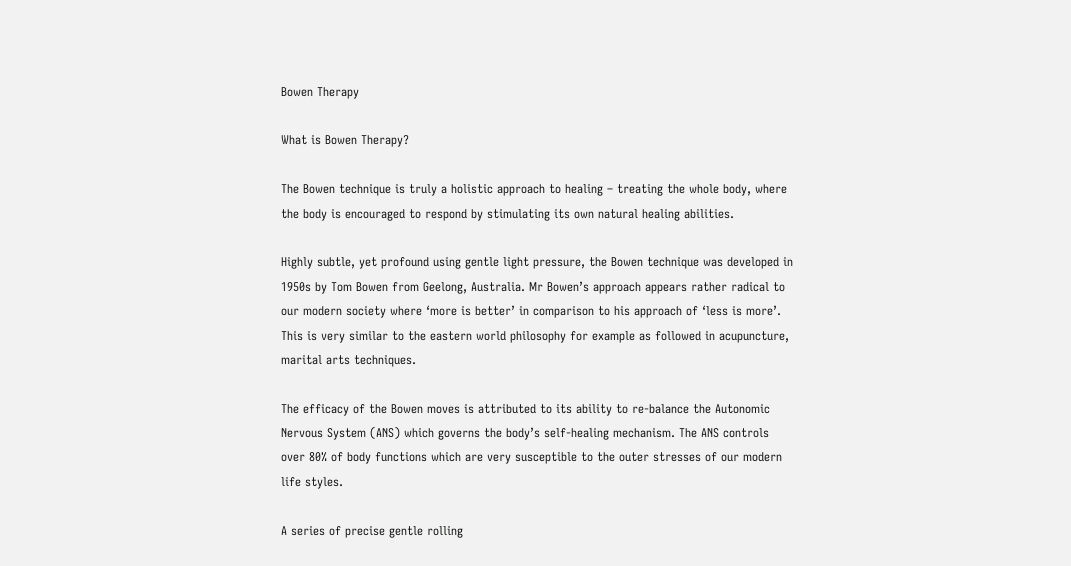Bowen Therapy

What is Bowen Therapy?

The Bowen technique is truly a holistic approach to healing – treating the whole body, where the body is encouraged to respond by stimulating its own natural healing abilities.

Highly subtle, yet profound using gentle light pressure, the Bowen technique was developed in 1950s by Tom Bowen from Geelong, Australia. Mr Bowen’s approach appears rather radical to our modern society where ‘more is better’ in comparison to his approach of ‘less is more’. This is very similar to the eastern world philosophy for example as followed in acupuncture, marital arts techniques.

The efficacy of the Bowen moves is attributed to its ability to re-balance the Autonomic Nervous System (ANS) which governs the body’s self-healing mechanism. The ANS controls over 80% of body functions which are very susceptible to the outer stresses of our modern life styles.

A series of precise gentle rolling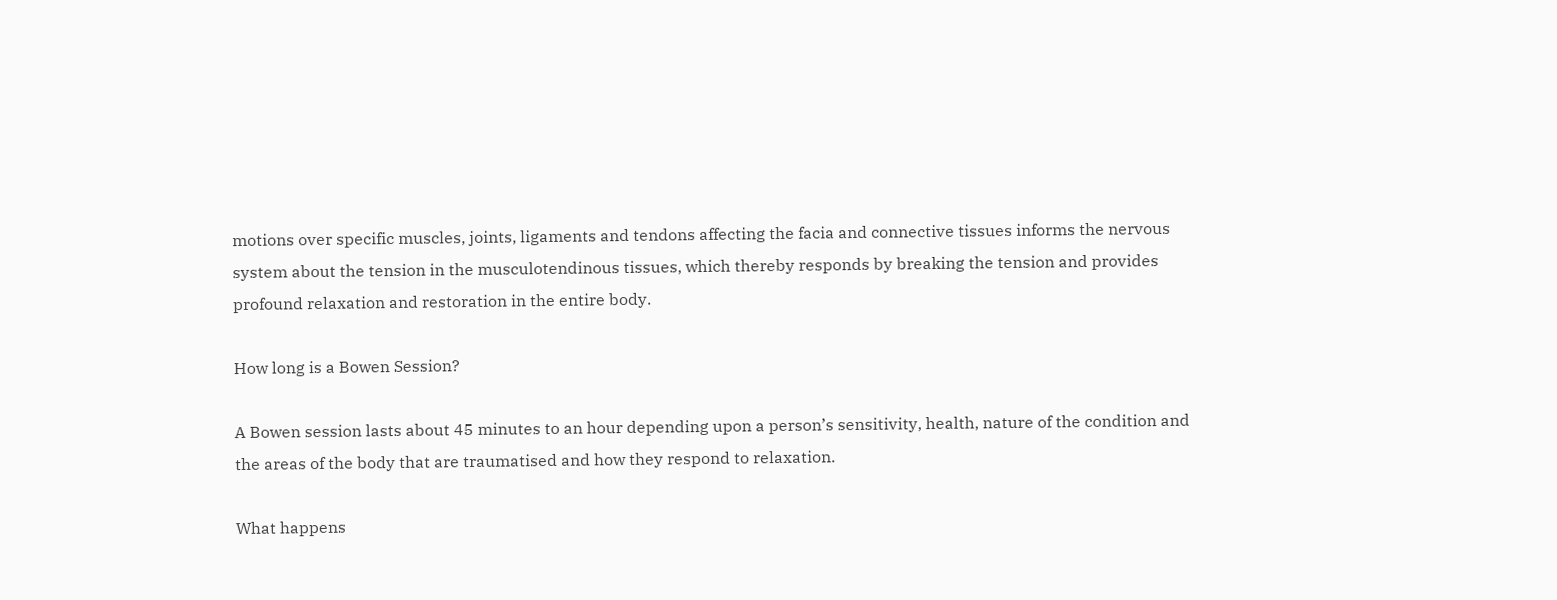motions over specific muscles, joints, ligaments and tendons affecting the facia and connective tissues informs the nervous system about the tension in the musculotendinous tissues, which thereby responds by breaking the tension and provides profound relaxation and restoration in the entire body.

How long is a Bowen Session?

A Bowen session lasts about 45 minutes to an hour depending upon a person’s sensitivity, health, nature of the condition and the areas of the body that are traumatised and how they respond to relaxation.

What happens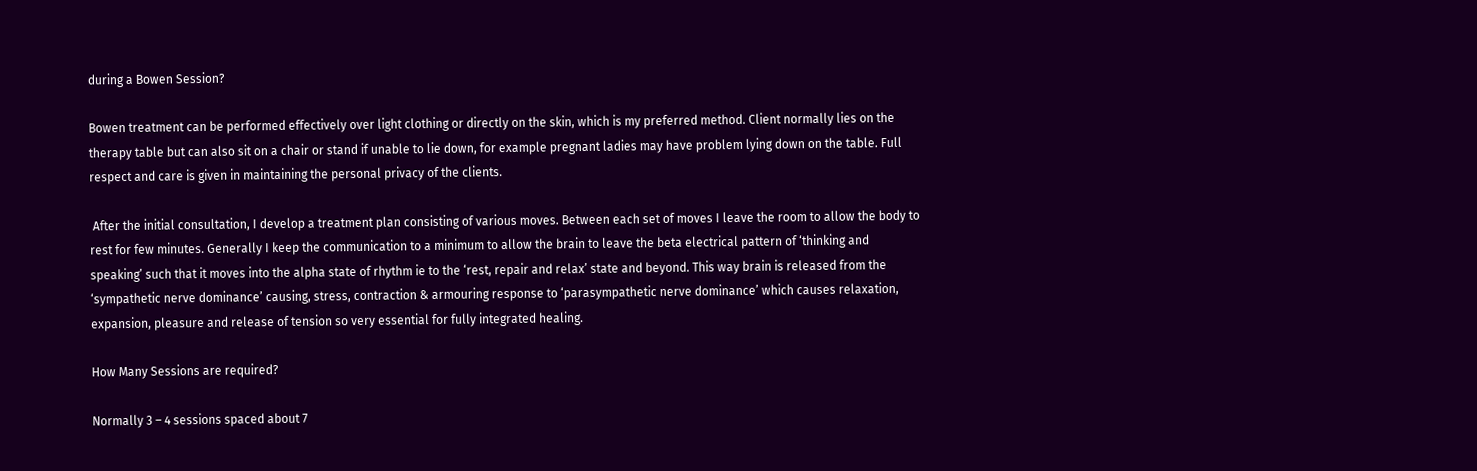during a Bowen Session?

Bowen treatment can be performed effectively over light clothing or directly on the skin, which is my preferred method. Client normally lies on the therapy table but can also sit on a chair or stand if unable to lie down, for example pregnant ladies may have problem lying down on the table. Full respect and care is given in maintaining the personal privacy of the clients.

 After the initial consultation, I develop a treatment plan consisting of various moves. Between each set of moves I leave the room to allow the body to rest for few minutes. Generally I keep the communication to a minimum to allow the brain to leave the beta electrical pattern of ‘thinking and speaking’ such that it moves into the alpha state of rhythm ie to the ‘rest, repair and relax’ state and beyond. This way brain is released from the ‘sympathetic nerve dominance’ causing, stress, contraction & armouring response to ‘parasympathetic nerve dominance’ which causes relaxation, expansion, pleasure and release of tension so very essential for fully integrated healing.

How Many Sessions are required?

Normally 3 – 4 sessions spaced about 7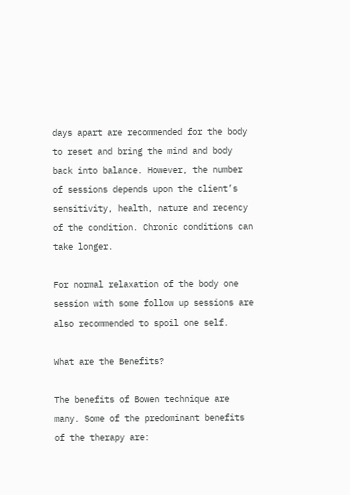days apart are recommended for the body to reset and bring the mind and body back into balance. However, the number of sessions depends upon the client’s sensitivity, health, nature and recency of the condition. Chronic conditions can take longer.

For normal relaxation of the body one session with some follow up sessions are also recommended to spoil one self.

What are the Benefits?

The benefits of Bowen technique are many. Some of the predominant benefits of the therapy are: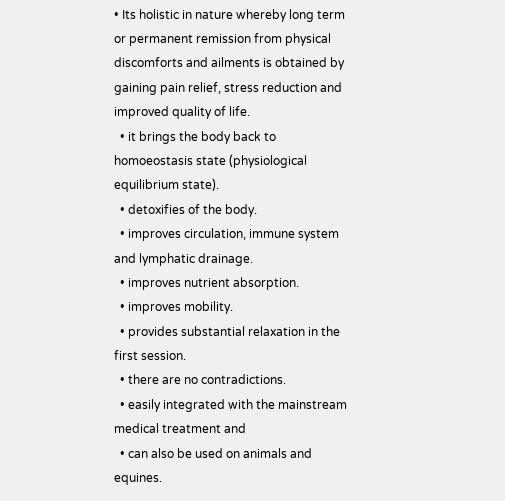• Its holistic in nature whereby long term or permanent remission from physical discomforts and ailments is obtained by gaining pain relief, stress reduction and improved quality of life.
  • it brings the body back to homoeostasis state (physiological equilibrium state).
  • detoxifies of the body.
  • improves circulation, immune system and lymphatic drainage.
  • improves nutrient absorption.
  • improves mobility.
  • provides substantial relaxation in the first session.
  • there are no contradictions.
  • easily integrated with the mainstream medical treatment and
  • can also be used on animals and equines.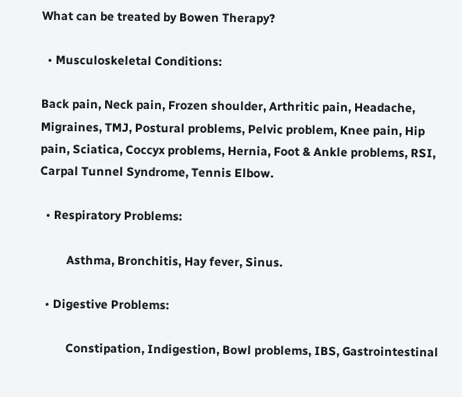What can be treated by Bowen Therapy?

  • Musculoskeletal Conditions:

Back pain, Neck pain, Frozen shoulder, Arthritic pain, Headache, Migraines, TMJ, Postural problems, Pelvic problem, Knee pain, Hip pain, Sciatica, Coccyx problems, Hernia, Foot & Ankle problems, RSI, Carpal Tunnel Syndrome, Tennis Elbow.

  • Respiratory Problems:

         Asthma, Bronchitis, Hay fever, Sinus.

  • Digestive Problems:

         Constipation, Indigestion, Bowl problems, IBS, Gastrointestinal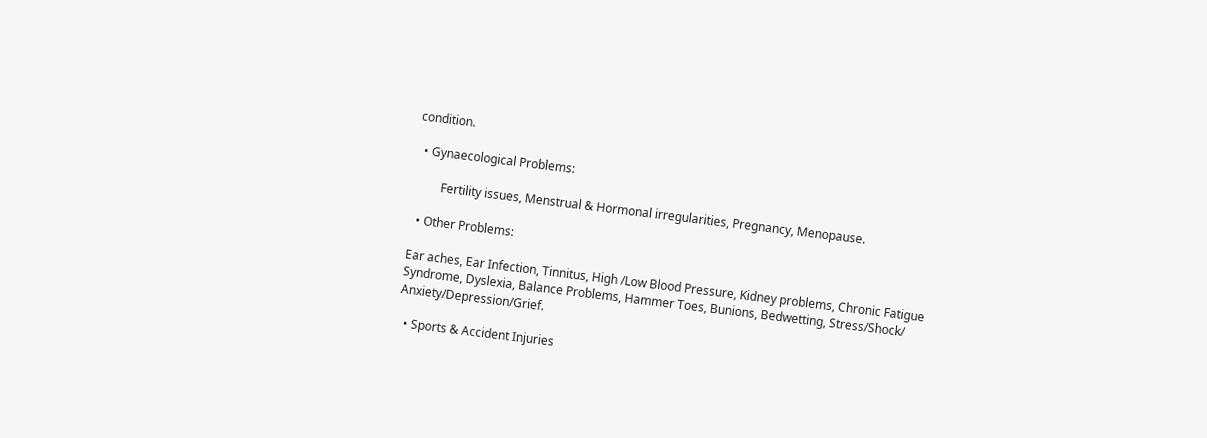condition.

  • Gynaecological Problems:

         Fertility issues, Menstrual & Hormonal irregularities, Pregnancy, Menopause.

  • Other Problems:

Ear aches, Ear Infection, Tinnitus, High /Low Blood Pressure, Kidney problems, Chronic Fatigue Syndrome, Dyslexia, Balance Problems, Hammer Toes, Bunions, Bedwetting, Stress/Shock/ Anxiety/Depression/Grief.

  • Sports & Accident Injuries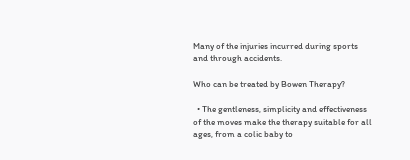Many of the injuries incurred during sports and through accidents.

Who can be treated by Bowen Therapy?

  • The gentleness, simplicity and effectiveness of the moves make the therapy suitable for all ages, from a colic baby to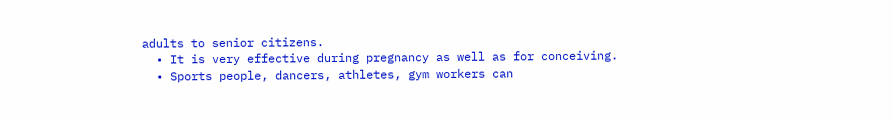adults to senior citizens.
  • It is very effective during pregnancy as well as for conceiving.
  • Sports people, dancers, athletes, gym workers can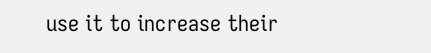use it to increase their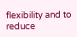flexibility and to reduce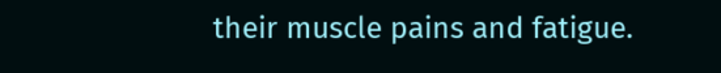their muscle pains and fatigue.